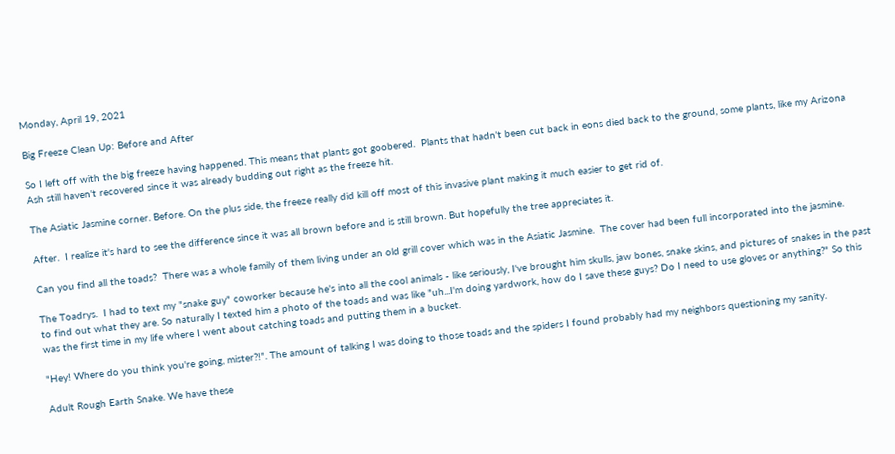Monday, April 19, 2021

Big Freeze Clean Up: Before and After

So I left off with the big freeze having happened. This means that plants got goobered.  Plants that hadn't been cut back in eons died back to the ground, some plants, like my Arizona Ash still haven't recovered since it was already budding out right as the freeze hit.

The Asiatic Jasmine corner. Before. On the plus side, the freeze really did kill off most of this invasive plant making it much easier to get rid of.

After.  I realize it's hard to see the difference since it was all brown before and is still brown. But hopefully the tree appreciates it.

Can you find all the toads?  There was a whole family of them living under an old grill cover which was in the Asiatic Jasmine.  The cover had been full incorporated into the jasmine.

The Toadrys.  I had to text my "snake guy" coworker because he's into all the cool animals - like seriously, I've brought him skulls, jaw bones, snake skins, and pictures of snakes in the past to find out what they are. So naturally I texted him a photo of the toads and was like "uh...I'm doing yardwork, how do I save these guys? Do I need to use gloves or anything?" So this was the first time in my life where I went about catching toads and putting them in a bucket.

"Hey! Where do you think you're going, mister?!". The amount of talking I was doing to those toads and the spiders I found probably had my neighbors questioning my sanity.

Adult Rough Earth Snake. We have these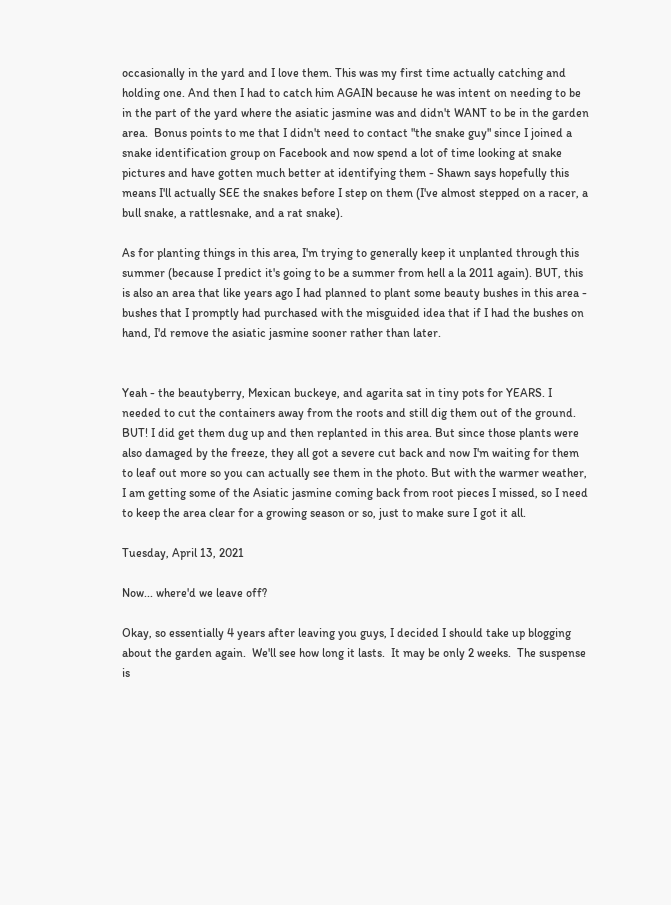occasionally in the yard and I love them. This was my first time actually catching and holding one. And then I had to catch him AGAIN because he was intent on needing to be in the part of the yard where the asiatic jasmine was and didn't WANT to be in the garden area.  Bonus points to me that I didn't need to contact "the snake guy" since I joined a snake identification group on Facebook and now spend a lot of time looking at snake pictures and have gotten much better at identifying them - Shawn says hopefully this means I'll actually SEE the snakes before I step on them (I've almost stepped on a racer, a bull snake, a rattlesnake, and a rat snake).

As for planting things in this area, I'm trying to generally keep it unplanted through this summer (because I predict it's going to be a summer from hell a la 2011 again). BUT, this is also an area that like years ago I had planned to plant some beauty bushes in this area - bushes that I promptly had purchased with the misguided idea that if I had the bushes on hand, I'd remove the asiatic jasmine sooner rather than later.


Yeah - the beautyberry, Mexican buckeye, and agarita sat in tiny pots for YEARS. I needed to cut the containers away from the roots and still dig them out of the ground.  BUT! I did get them dug up and then replanted in this area. But since those plants were also damaged by the freeze, they all got a severe cut back and now I'm waiting for them to leaf out more so you can actually see them in the photo. But with the warmer weather, I am getting some of the Asiatic jasmine coming back from root pieces I missed, so I need to keep the area clear for a growing season or so, just to make sure I got it all.

Tuesday, April 13, 2021

Now... where'd we leave off?

Okay, so essentially 4 years after leaving you guys, I decided I should take up blogging about the garden again.  We'll see how long it lasts.  It may be only 2 weeks.  The suspense is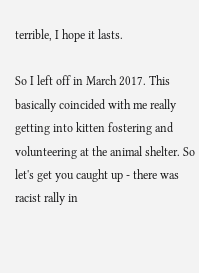terrible, I hope it lasts.

So I left off in March 2017. This basically coincided with me really getting into kitten fostering and volunteering at the animal shelter. So let's get you caught up - there was racist rally in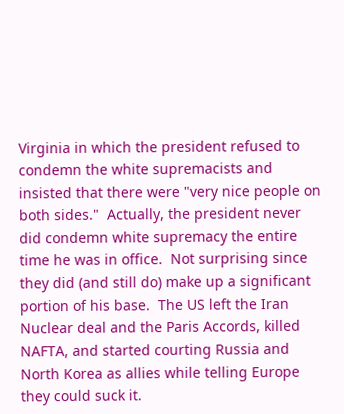Virginia in which the president refused to condemn the white supremacists and insisted that there were "very nice people on both sides."  Actually, the president never did condemn white supremacy the entire time he was in office.  Not surprising since they did (and still do) make up a significant portion of his base.  The US left the Iran Nuclear deal and the Paris Accords, killed NAFTA, and started courting Russia and North Korea as allies while telling Europe they could suck it.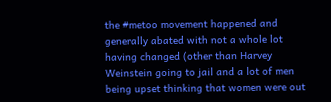the #metoo movement happened and generally abated with not a whole lot having changed (other than Harvey Weinstein going to jail and a lot of men being upset thinking that women were out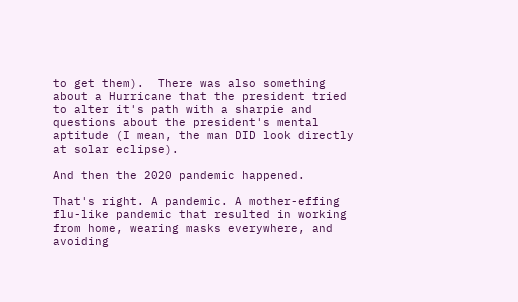to get them).  There was also something about a Hurricane that the president tried to alter it's path with a sharpie and questions about the president's mental aptitude (I mean, the man DID look directly at solar eclipse).

And then the 2020 pandemic happened.

That's right. A pandemic. A mother-effing flu-like pandemic that resulted in working from home, wearing masks everywhere, and avoiding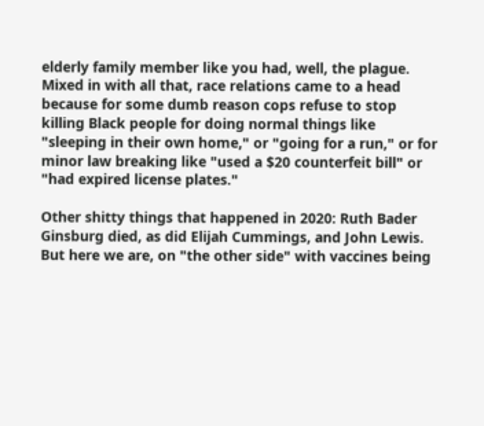elderly family member like you had, well, the plague.  Mixed in with all that, race relations came to a head because for some dumb reason cops refuse to stop killing Black people for doing normal things like "sleeping in their own home," or "going for a run," or for minor law breaking like "used a $20 counterfeit bill" or "had expired license plates."

Other shitty things that happened in 2020: Ruth Bader Ginsburg died, as did Elijah Cummings, and John Lewis.  But here we are, on "the other side" with vaccines being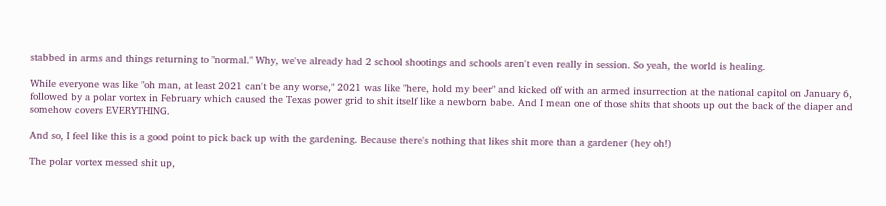stabbed in arms and things returning to "normal." Why, we've already had 2 school shootings and schools aren't even really in session. So yeah, the world is healing.

While everyone was like "oh man, at least 2021 can't be any worse," 2021 was like "here, hold my beer" and kicked off with an armed insurrection at the national capitol on January 6, followed by a polar vortex in February which caused the Texas power grid to shit itself like a newborn babe. And I mean one of those shits that shoots up out the back of the diaper and somehow covers EVERYTHING.

And so, I feel like this is a good point to pick back up with the gardening. Because there's nothing that likes shit more than a gardener (hey oh!)

The polar vortex messed shit up,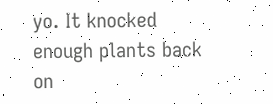yo. It knocked enough plants back on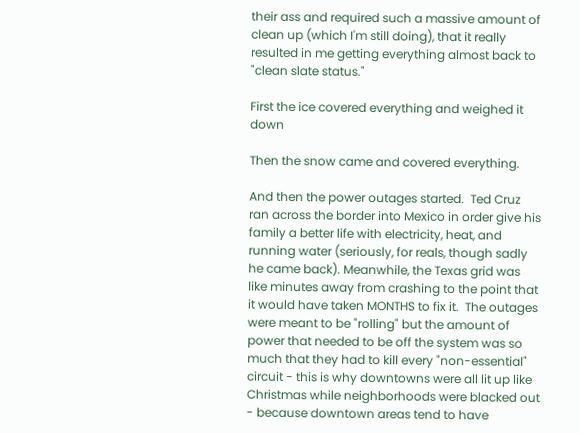their ass and required such a massive amount of clean up (which I'm still doing), that it really resulted in me getting everything almost back to "clean slate status."

First the ice covered everything and weighed it down

Then the snow came and covered everything.

And then the power outages started.  Ted Cruz ran across the border into Mexico in order give his family a better life with electricity, heat, and running water (seriously, for reals, though sadly he came back). Meanwhile, the Texas grid was like minutes away from crashing to the point that it would have taken MONTHS to fix it.  The outages were meant to be "rolling" but the amount of power that needed to be off the system was so much that they had to kill every "non-essential" circuit - this is why downtowns were all lit up like Christmas while neighborhoods were blacked out - because downtown areas tend to have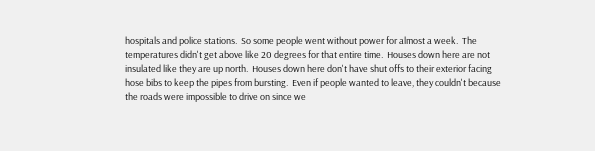hospitals and police stations.  So some people went without power for almost a week.  The temperatures didn't get above like 20 degrees for that entire time.  Houses down here are not insulated like they are up north.  Houses down here don't have shut offs to their exterior facing hose bibs to keep the pipes from bursting.  Even if people wanted to leave, they couldn't because the roads were impossible to drive on since we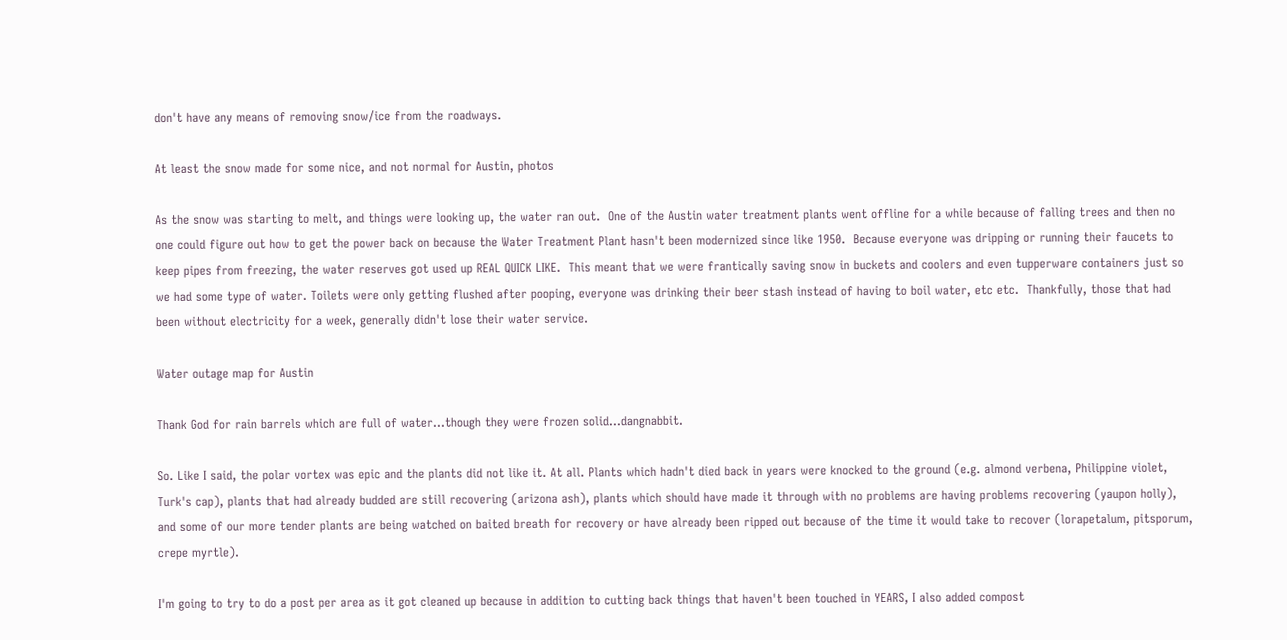don't have any means of removing snow/ice from the roadways.

At least the snow made for some nice, and not normal for Austin, photos

As the snow was starting to melt, and things were looking up, the water ran out.  One of the Austin water treatment plants went offline for a while because of falling trees and then no one could figure out how to get the power back on because the Water Treatment Plant hasn't been modernized since like 1950.  Because everyone was dripping or running their faucets to keep pipes from freezing, the water reserves got used up REAL QUICK LIKE.  This meant that we were frantically saving snow in buckets and coolers and even tupperware containers just so we had some type of water. Toilets were only getting flushed after pooping, everyone was drinking their beer stash instead of having to boil water, etc etc.  Thankfully, those that had been without electricity for a week, generally didn't lose their water service.

Water outage map for Austin

Thank God for rain barrels which are full of water...though they were frozen solid...dangnabbit.

So. Like I said, the polar vortex was epic and the plants did not like it. At all. Plants which hadn't died back in years were knocked to the ground (e.g. almond verbena, Philippine violet, Turk's cap), plants that had already budded are still recovering (arizona ash), plants which should have made it through with no problems are having problems recovering (yaupon holly), and some of our more tender plants are being watched on baited breath for recovery or have already been ripped out because of the time it would take to recover (lorapetalum, pitsporum, crepe myrtle).

I'm going to try to do a post per area as it got cleaned up because in addition to cutting back things that haven't been touched in YEARS, I also added compost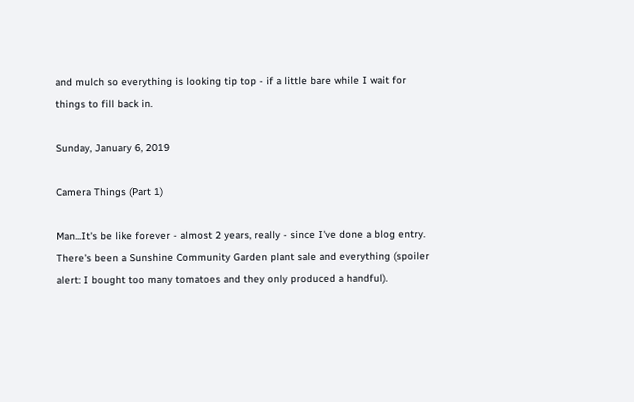and mulch so everything is looking tip top - if a little bare while I wait for things to fill back in.

Sunday, January 6, 2019

Camera Things (Part 1)

Man...It's be like forever - almost 2 years, really - since I've done a blog entry.  There's been a Sunshine Community Garden plant sale and everything (spoiler alert: I bought too many tomatoes and they only produced a handful).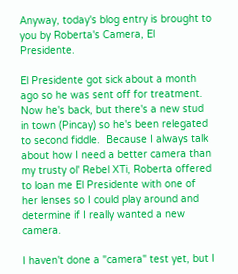Anyway, today's blog entry is brought to you by Roberta's Camera, El Presidente.

El Presidente got sick about a month ago so he was sent off for treatment.  Now he's back, but there's a new stud in town (Pincay) so he's been relegated to second fiddle.  Because I always talk about how I need a better camera than my trusty ol' Rebel XTi, Roberta offered to loan me El Presidente with one of her lenses so I could play around and determine if I really wanted a new camera.

I haven't done a "camera" test yet, but I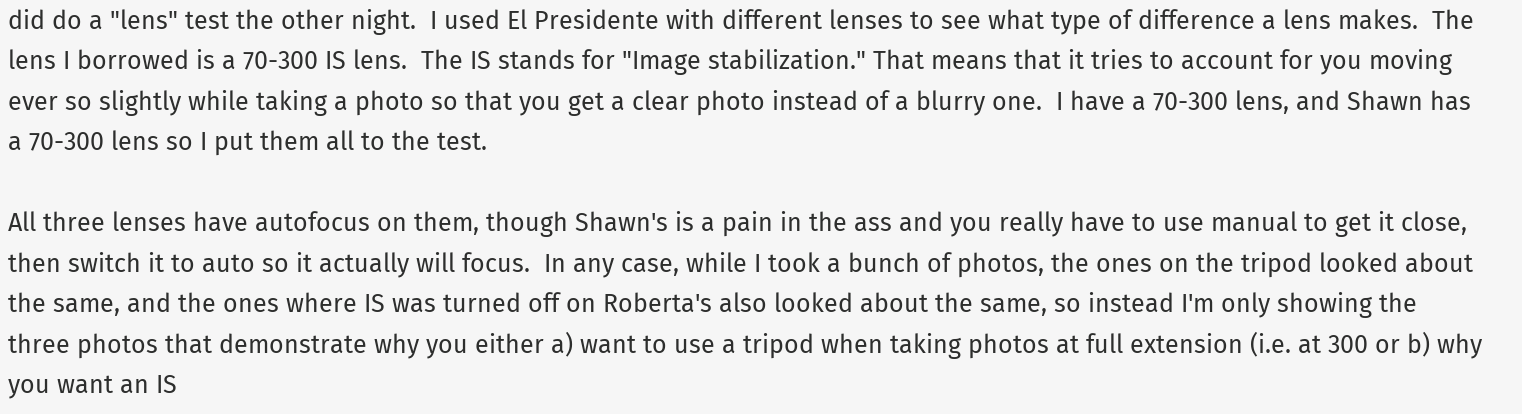did do a "lens" test the other night.  I used El Presidente with different lenses to see what type of difference a lens makes.  The lens I borrowed is a 70-300 IS lens.  The IS stands for "Image stabilization." That means that it tries to account for you moving ever so slightly while taking a photo so that you get a clear photo instead of a blurry one.  I have a 70-300 lens, and Shawn has a 70-300 lens so I put them all to the test.

All three lenses have autofocus on them, though Shawn's is a pain in the ass and you really have to use manual to get it close, then switch it to auto so it actually will focus.  In any case, while I took a bunch of photos, the ones on the tripod looked about the same, and the ones where IS was turned off on Roberta's also looked about the same, so instead I'm only showing the three photos that demonstrate why you either a) want to use a tripod when taking photos at full extension (i.e. at 300 or b) why you want an IS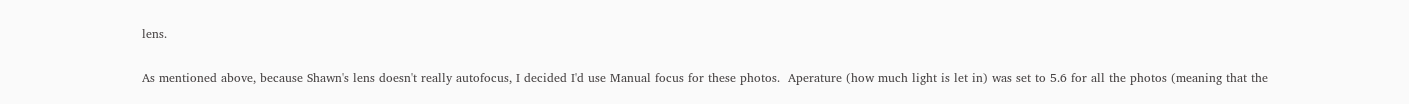lens.

As mentioned above, because Shawn's lens doesn't really autofocus, I decided I'd use Manual focus for these photos.  Aperature (how much light is let in) was set to 5.6 for all the photos (meaning that the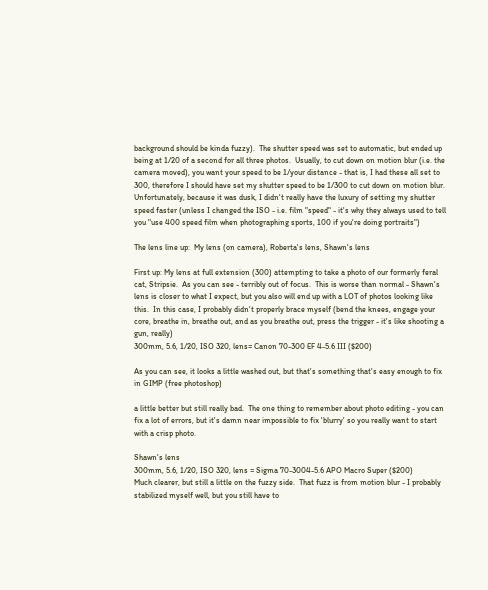background should be kinda fuzzy).  The shutter speed was set to automatic, but ended up being at 1/20 of a second for all three photos.  Usually, to cut down on motion blur (i.e. the camera moved), you want your speed to be 1/your distance - that is, I had these all set to 300, therefore I should have set my shutter speed to be 1/300 to cut down on motion blur.  Unfortunately, because it was dusk, I didn't really have the luxury of setting my shutter speed faster (unless I changed the ISO - i.e. film "speed" - it's why they always used to tell you "use 400 speed film when photographing sports, 100 if you're doing portraits")

The lens line up:  My lens (on camera), Roberta's lens, Shawn's lens

First up: My lens at full extension (300) attempting to take a photo of our formerly feral cat, Stripsie.  As you can see - terribly out of focus.  This is worse than normal - Shawn's lens is closer to what I expect, but you also will end up with a LOT of photos looking like this.  In this case, I probably didn't properly brace myself (bend the knees, engage your core, breathe in, breathe out, and as you breathe out, press the trigger - it's like shooting a gun, really)
300mm, 5.6, 1/20, ISO 320, lens= Canon 70-300 EF 4-5.6 III ($200)

As you can see, it looks a little washed out, but that's something that's easy enough to fix in GIMP (free photoshop)

a little better but still really bad.  The one thing to remember about photo editing - you can fix a lot of errors, but it's damn near impossible to fix 'blurry' so you really want to start with a crisp photo.

Shawn's lens
300mm, 5.6, 1/20, ISO 320, lens = Sigma 70-3004-5.6 APO Macro Super ($200)
Much clearer, but still a little on the fuzzy side.  That fuzz is from motion blur - I probably stabilized myself well, but you still have to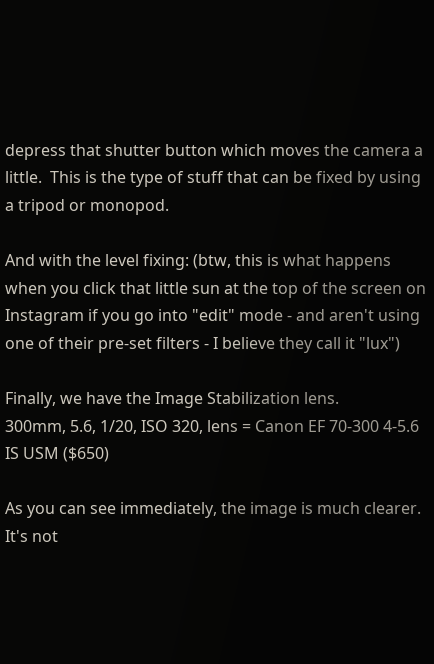depress that shutter button which moves the camera a little.  This is the type of stuff that can be fixed by using a tripod or monopod.

And with the level fixing: (btw, this is what happens when you click that little sun at the top of the screen on Instagram if you go into "edit" mode - and aren't using one of their pre-set filters - I believe they call it "lux")

Finally, we have the Image Stabilization lens.
300mm, 5.6, 1/20, ISO 320, lens = Canon EF 70-300 4-5.6 IS USM ($650)

As you can see immediately, the image is much clearer.  It's not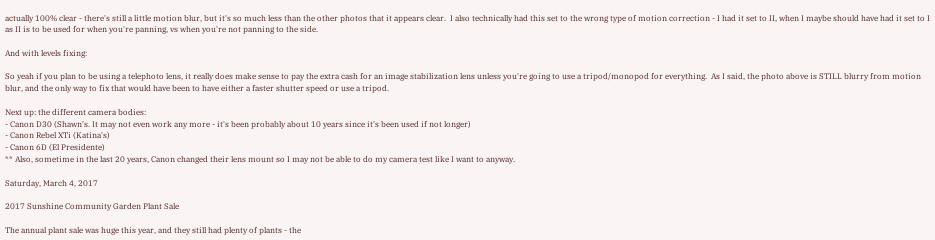actually 100% clear - there's still a little motion blur, but it's so much less than the other photos that it appears clear.  I also technically had this set to the wrong type of motion correction - I had it set to II, when I maybe should have had it set to I as II is to be used for when you're panning, vs when you're not panning to the side.

And with levels fixing:

So yeah if you plan to be using a telephoto lens, it really does make sense to pay the extra cash for an image stabilization lens unless you're going to use a tripod/monopod for everything.  As I said, the photo above is STILL blurry from motion blur, and the only way to fix that would have been to have either a faster shutter speed or use a tripod.

Next up: the different camera bodies:
- Canon D30 (Shawn's. It may not even work any more - it's been probably about 10 years since it's been used if not longer)
- Canon Rebel XTi (Katina's)
- Canon 6D (El Presidente)
** Also, sometime in the last 20 years, Canon changed their lens mount so I may not be able to do my camera test like I want to anyway.

Saturday, March 4, 2017

2017 Sunshine Community Garden Plant Sale

The annual plant sale was huge this year, and they still had plenty of plants - the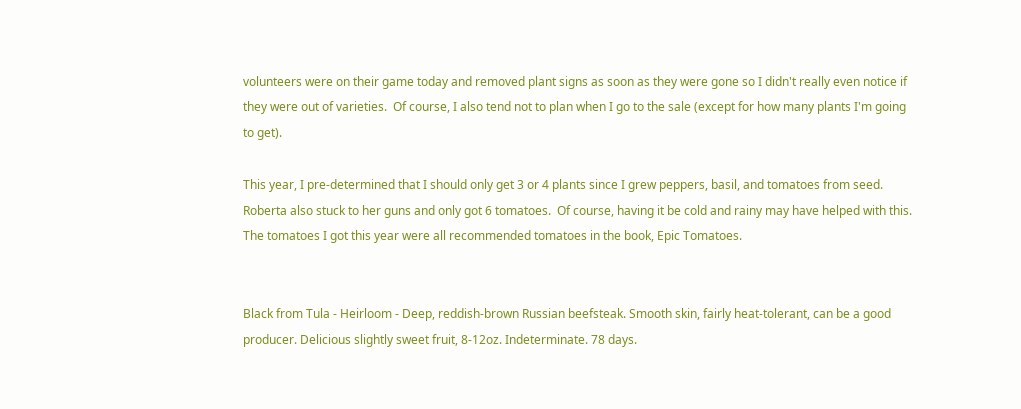volunteers were on their game today and removed plant signs as soon as they were gone so I didn't really even notice if they were out of varieties.  Of course, I also tend not to plan when I go to the sale (except for how many plants I'm going to get).

This year, I pre-determined that I should only get 3 or 4 plants since I grew peppers, basil, and tomatoes from seed.  Roberta also stuck to her guns and only got 6 tomatoes.  Of course, having it be cold and rainy may have helped with this.  The tomatoes I got this year were all recommended tomatoes in the book, Epic Tomatoes.


Black from Tula - Heirloom - Deep, reddish-brown Russian beefsteak. Smooth skin, fairly heat-tolerant, can be a good producer. Delicious slightly sweet fruit, 8-12oz. Indeterminate. 78 days.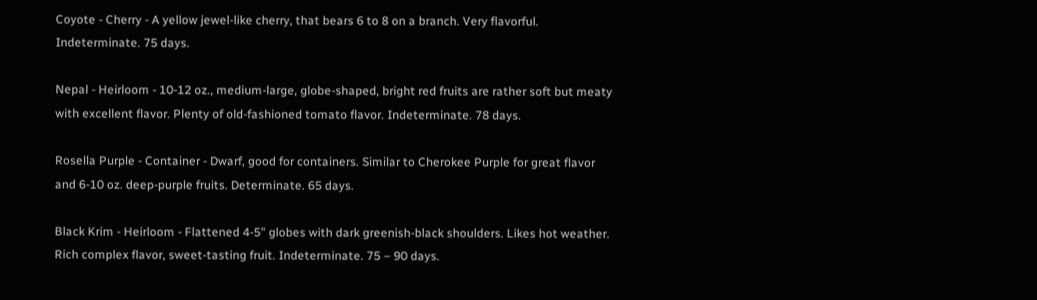Coyote - Cherry - A yellow jewel-like cherry, that bears 6 to 8 on a branch. Very flavorful. Indeterminate. 75 days.

Nepal - Heirloom - 10-12 oz., medium-large, globe-shaped, bright red fruits are rather soft but meaty with excellent flavor. Plenty of old-fashioned tomato flavor. Indeterminate. 78 days.

Rosella Purple - Container - Dwarf, good for containers. Similar to Cherokee Purple for great flavor and 6-10 oz. deep-purple fruits. Determinate. 65 days.

Black Krim - Heirloom - Flattened 4-5" globes with dark greenish-black shoulders. Likes hot weather. Rich complex flavor, sweet-tasting fruit. Indeterminate. 75 – 90 days.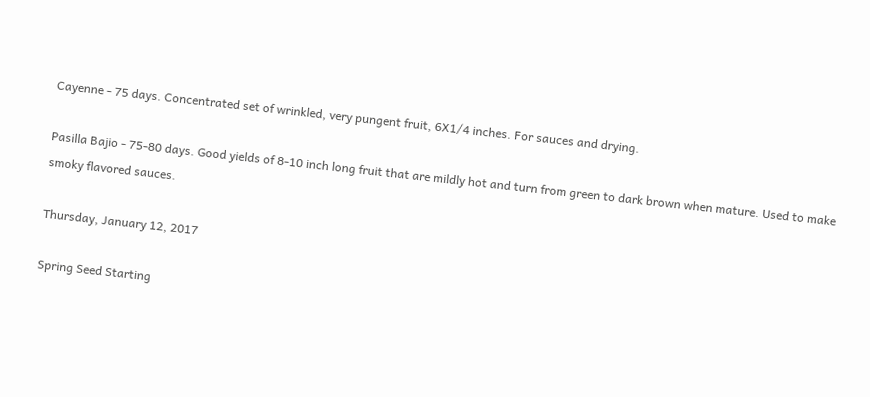Cayenne - 75 days. Concentrated set of wrinkled, very pungent fruit, 6X1/4 inches. For sauces and drying.

Pasilla Bajio - 75-80 days. Good yields of 8-10 inch long fruit that are mildly hot and turn from green to dark brown when mature. Used to make smoky flavored sauces.

Thursday, January 12, 2017

Spring Seed Starting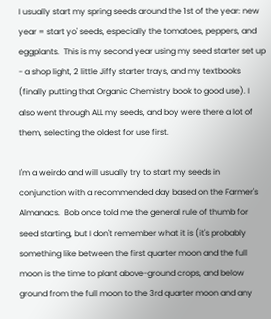I usually start my spring seeds around the 1st of the year: new year = start yo' seeds, especially the tomatoes, peppers, and eggplants.  This is my second year using my seed starter set up - a shop light, 2 little Jiffy starter trays, and my textbooks (finally putting that Organic Chemistry book to good use). I also went through ALL my seeds, and boy were there a lot of them, selecting the oldest for use first.

I'm a weirdo and will usually try to start my seeds in conjunction with a recommended day based on the Farmer's Almanacs.  Bob once told me the general rule of thumb for seed starting, but I don't remember what it is (it's probably something like between the first quarter moon and the full moon is the time to plant above-ground crops, and below ground from the full moon to the 3rd quarter moon and any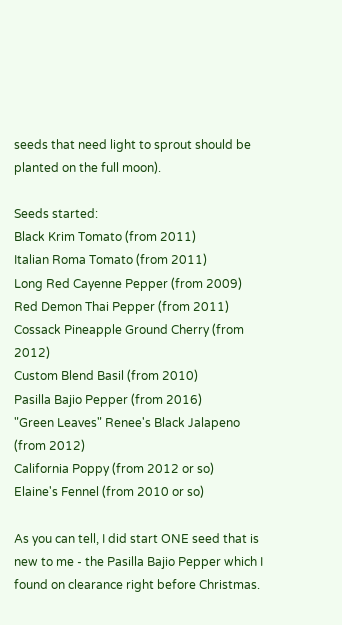seeds that need light to sprout should be planted on the full moon).

Seeds started:
Black Krim Tomato (from 2011)
Italian Roma Tomato (from 2011)
Long Red Cayenne Pepper (from 2009)
Red Demon Thai Pepper (from 2011)
Cossack Pineapple Ground Cherry (from 2012)
Custom Blend Basil (from 2010)
Pasilla Bajio Pepper (from 2016)
"Green Leaves" Renee's Black Jalapeno (from 2012)
California Poppy (from 2012 or so)
Elaine's Fennel (from 2010 or so)

As you can tell, I did start ONE seed that is new to me - the Pasilla Bajio Pepper which I found on clearance right before Christmas.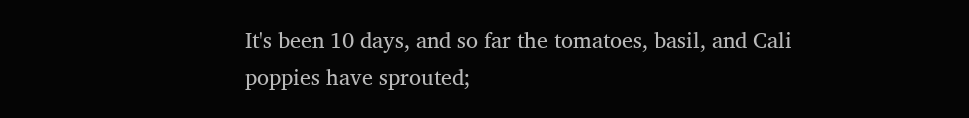It's been 10 days, and so far the tomatoes, basil, and Cali poppies have sprouted;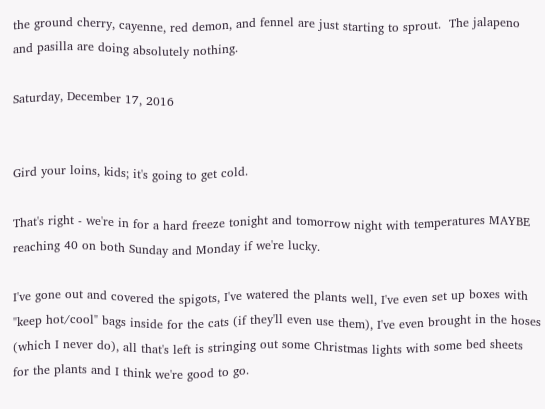the ground cherry, cayenne, red demon, and fennel are just starting to sprout.  The jalapeno and pasilla are doing absolutely nothing.

Saturday, December 17, 2016


Gird your loins, kids; it's going to get cold.

That's right - we're in for a hard freeze tonight and tomorrow night with temperatures MAYBE reaching 40 on both Sunday and Monday if we're lucky.

I've gone out and covered the spigots, I've watered the plants well, I've even set up boxes with "keep hot/cool" bags inside for the cats (if they'll even use them), I've even brought in the hoses (which I never do), all that's left is stringing out some Christmas lights with some bed sheets for the plants and I think we're good to go.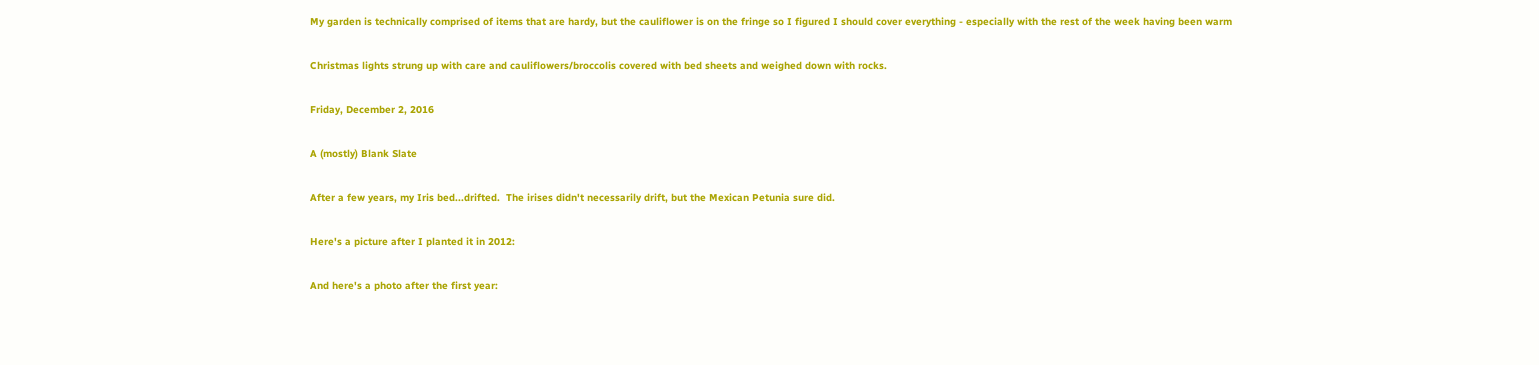My garden is technically comprised of items that are hardy, but the cauliflower is on the fringe so I figured I should cover everything - especially with the rest of the week having been warm

Christmas lights strung up with care and cauliflowers/broccolis covered with bed sheets and weighed down with rocks.

Friday, December 2, 2016

A (mostly) Blank Slate

After a few years, my Iris bed...drifted.  The irises didn't necessarily drift, but the Mexican Petunia sure did.

Here's a picture after I planted it in 2012:

And here's a photo after the first year: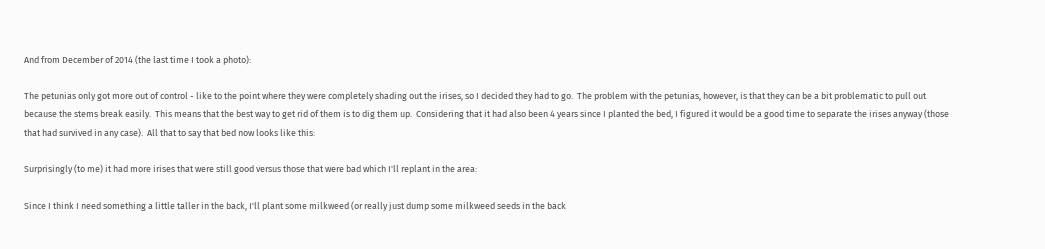And from December of 2014 (the last time I took a photo):

The petunias only got more out of control - like to the point where they were completely shading out the irises, so I decided they had to go.  The problem with the petunias, however, is that they can be a bit problematic to pull out because the stems break easily.  This means that the best way to get rid of them is to dig them up.  Considering that it had also been 4 years since I planted the bed, I figured it would be a good time to separate the irises anyway (those that had survived in any case).  All that to say that bed now looks like this:

Surprisingly (to me) it had more irises that were still good versus those that were bad which I'll replant in the area:

Since I think I need something a little taller in the back, I'll plant some milkweed (or really just dump some milkweed seeds in the back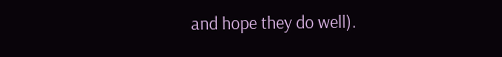and hope they do well).